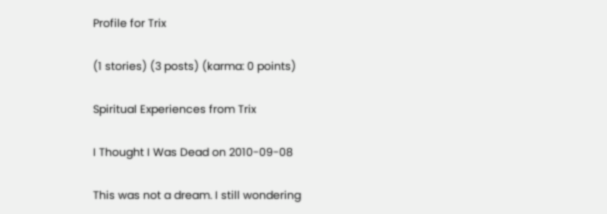Profile for Trix

(1 stories) (3 posts) (karma: 0 points)

Spiritual Experiences from Trix

I Thought I Was Dead on 2010-09-08

This was not a dream. I still wondering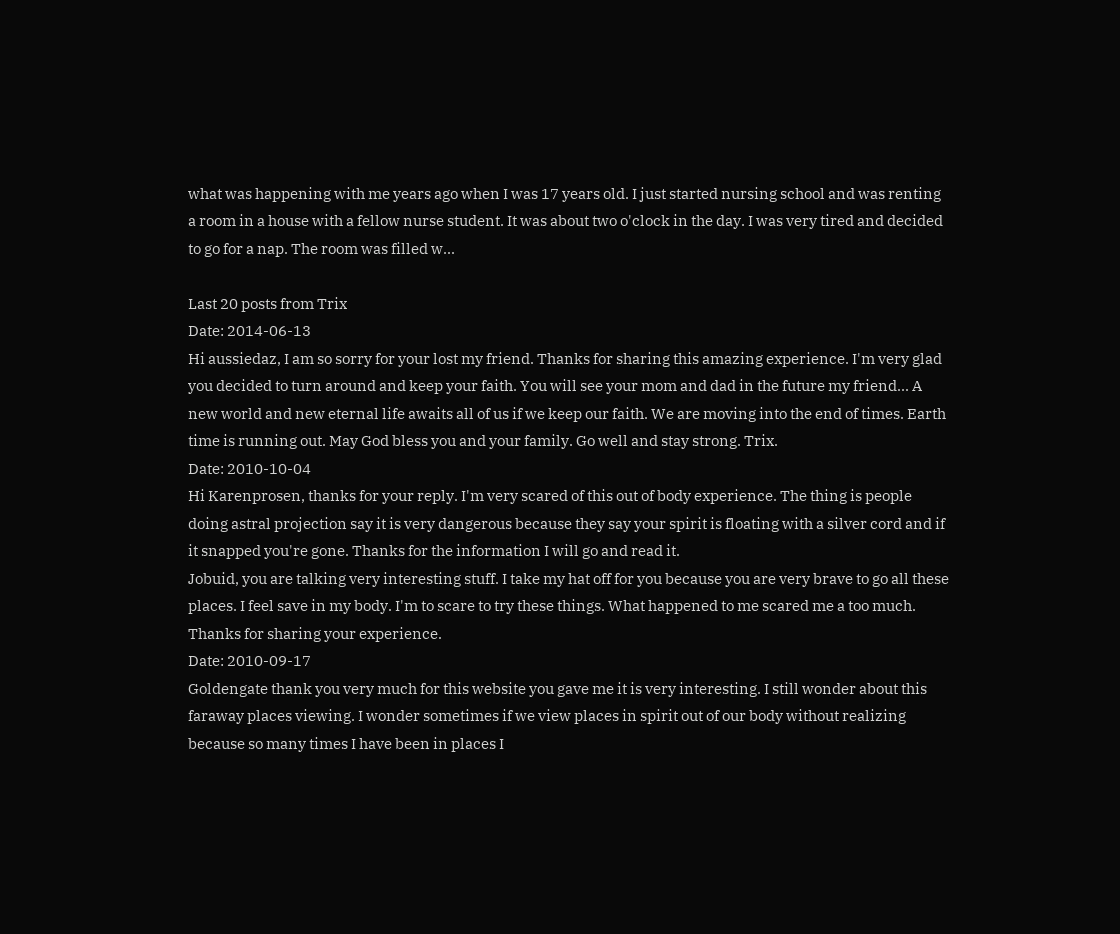what was happening with me years ago when I was 17 years old. I just started nursing school and was renting a room in a house with a fellow nurse student. It was about two o'clock in the day. I was very tired and decided to go for a nap. The room was filled w...

Last 20 posts from Trix
Date: 2014-06-13
Hi aussiedaz, I am so sorry for your lost my friend. Thanks for sharing this amazing experience. I'm very glad you decided to turn around and keep your faith. You will see your mom and dad in the future my friend... A new world and new eternal life awaits all of us if we keep our faith. We are moving into the end of times. Earth time is running out. May God bless you and your family. Go well and stay strong. Trix.
Date: 2010-10-04
Hi Karenprosen, thanks for your reply. I'm very scared of this out of body experience. The thing is people doing astral projection say it is very dangerous because they say your spirit is floating with a silver cord and if it snapped you're gone. Thanks for the information I will go and read it.
Jobuid, you are talking very interesting stuff. I take my hat off for you because you are very brave to go all these places. I feel save in my body. I'm to scare to try these things. What happened to me scared me a too much. Thanks for sharing your experience.
Date: 2010-09-17
Goldengate thank you very much for this website you gave me it is very interesting. I still wonder about this faraway places viewing. I wonder sometimes if we view places in spirit out of our body without realizing because so many times I have been in places I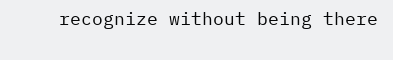recognize without being there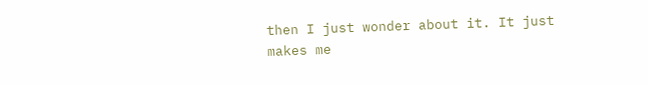then I just wonder about it. It just makes me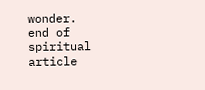wonder.
end of spiritual article